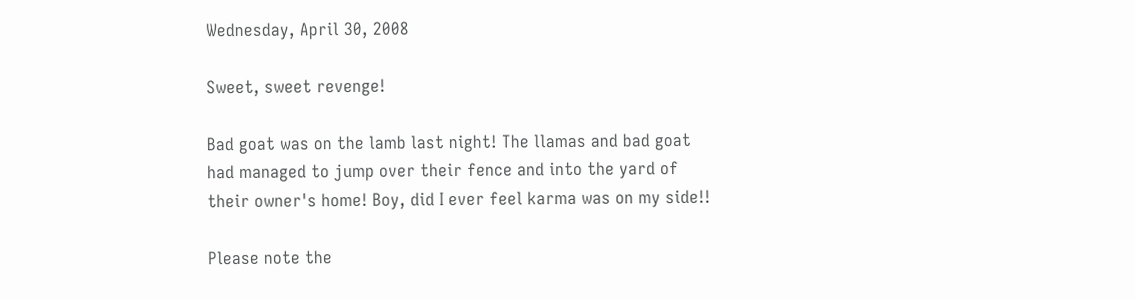Wednesday, April 30, 2008

Sweet, sweet revenge!

Bad goat was on the lamb last night! The llamas and bad goat had managed to jump over their fence and into the yard of their owner's home! Boy, did I ever feel karma was on my side!!

Please note the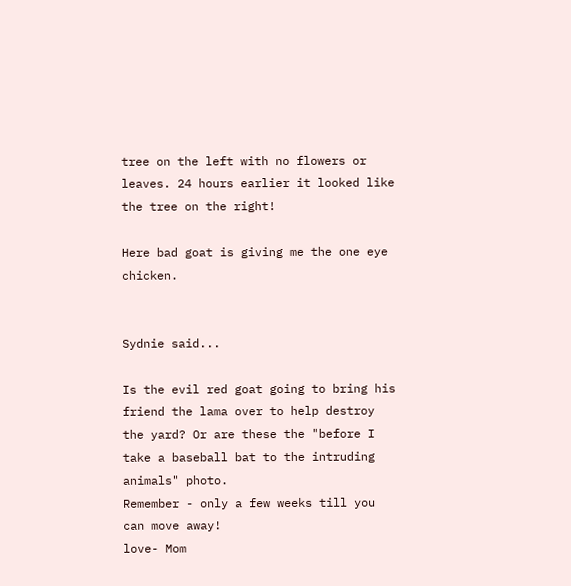tree on the left with no flowers or leaves. 24 hours earlier it looked like the tree on the right!

Here bad goat is giving me the one eye chicken.


Sydnie said...

Is the evil red goat going to bring his friend the lama over to help destroy the yard? Or are these the "before I take a baseball bat to the intruding animals" photo.
Remember - only a few weeks till you can move away!
love- Mom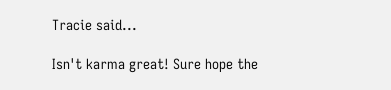Tracie said...

Isn't karma great! Sure hope the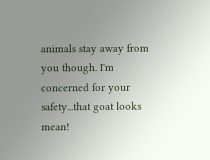animals stay away from you though. I'm concerned for your safety...that goat looks mean!